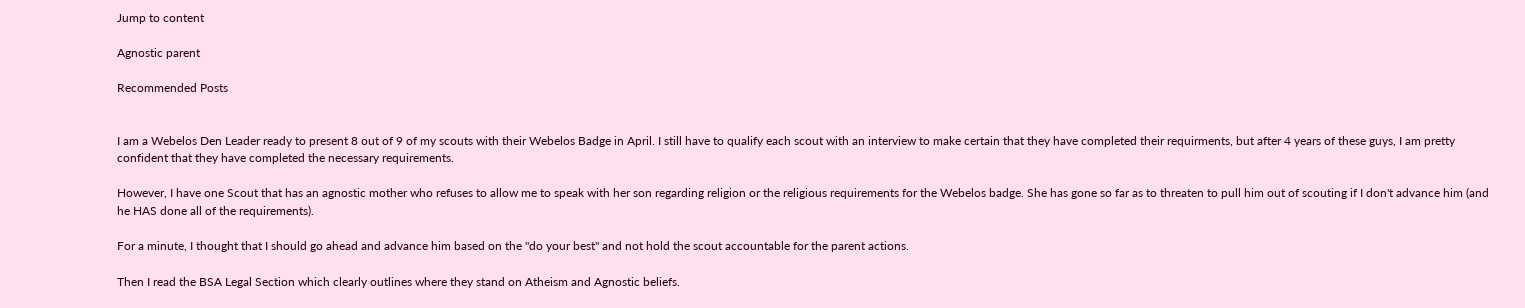Jump to content

Agnostic parent

Recommended Posts


I am a Webelos Den Leader ready to present 8 out of 9 of my scouts with their Webelos Badge in April. I still have to qualify each scout with an interview to make certain that they have completed their requirments, but after 4 years of these guys, I am pretty confident that they have completed the necessary requirements.

However, I have one Scout that has an agnostic mother who refuses to allow me to speak with her son regarding religion or the religious requirements for the Webelos badge. She has gone so far as to threaten to pull him out of scouting if I don't advance him (and he HAS done all of the requirements).

For a minute, I thought that I should go ahead and advance him based on the "do your best" and not hold the scout accountable for the parent actions.

Then I read the BSA Legal Section which clearly outlines where they stand on Atheism and Agnostic beliefs.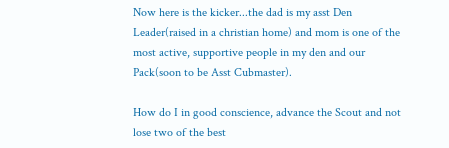Now here is the kicker...the dad is my asst Den Leader(raised in a christian home) and mom is one of the most active, supportive people in my den and our Pack(soon to be Asst Cubmaster).

How do I in good conscience, advance the Scout and not lose two of the best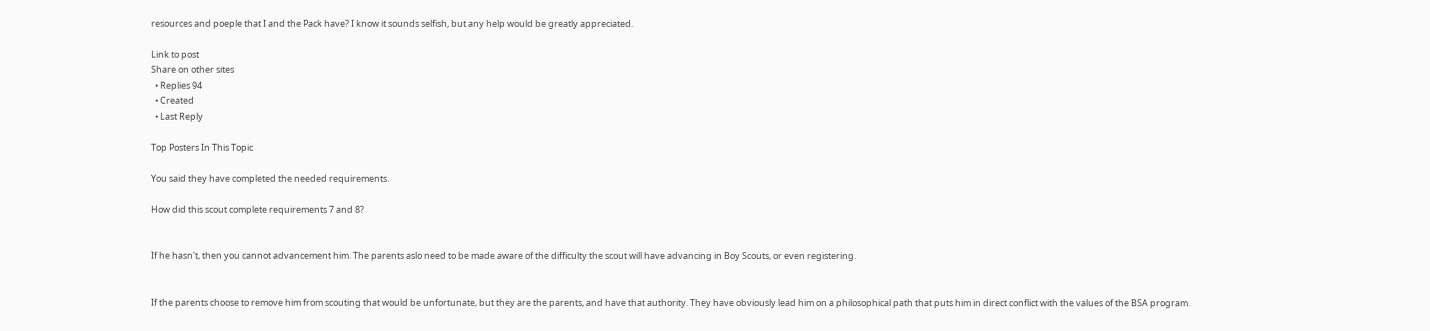resources and poeple that I and the Pack have? I know it sounds selfish, but any help would be greatly appreciated.

Link to post
Share on other sites
  • Replies 94
  • Created
  • Last Reply

Top Posters In This Topic

You said they have completed the needed requirements.

How did this scout complete requirements 7 and 8?


If he hasn't, then you cannot advancement him. The parents aslo need to be made aware of the difficulty the scout will have advancing in Boy Scouts, or even registering.


If the parents choose to remove him from scouting that would be unfortunate, but they are the parents, and have that authority. They have obviously lead him on a philosophical path that puts him in direct conflict with the values of the BSA program.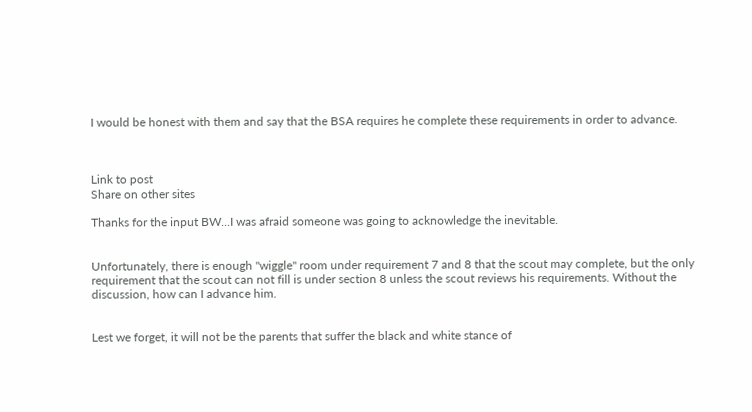I would be honest with them and say that the BSA requires he complete these requirements in order to advance.



Link to post
Share on other sites

Thanks for the input BW...I was afraid someone was going to acknowledge the inevitable.


Unfortunately, there is enough "wiggle" room under requirement 7 and 8 that the scout may complete, but the only requirement that the scout can not fill is under section 8 unless the scout reviews his requirements. Without the discussion, how can I advance him.


Lest we forget, it will not be the parents that suffer the black and white stance of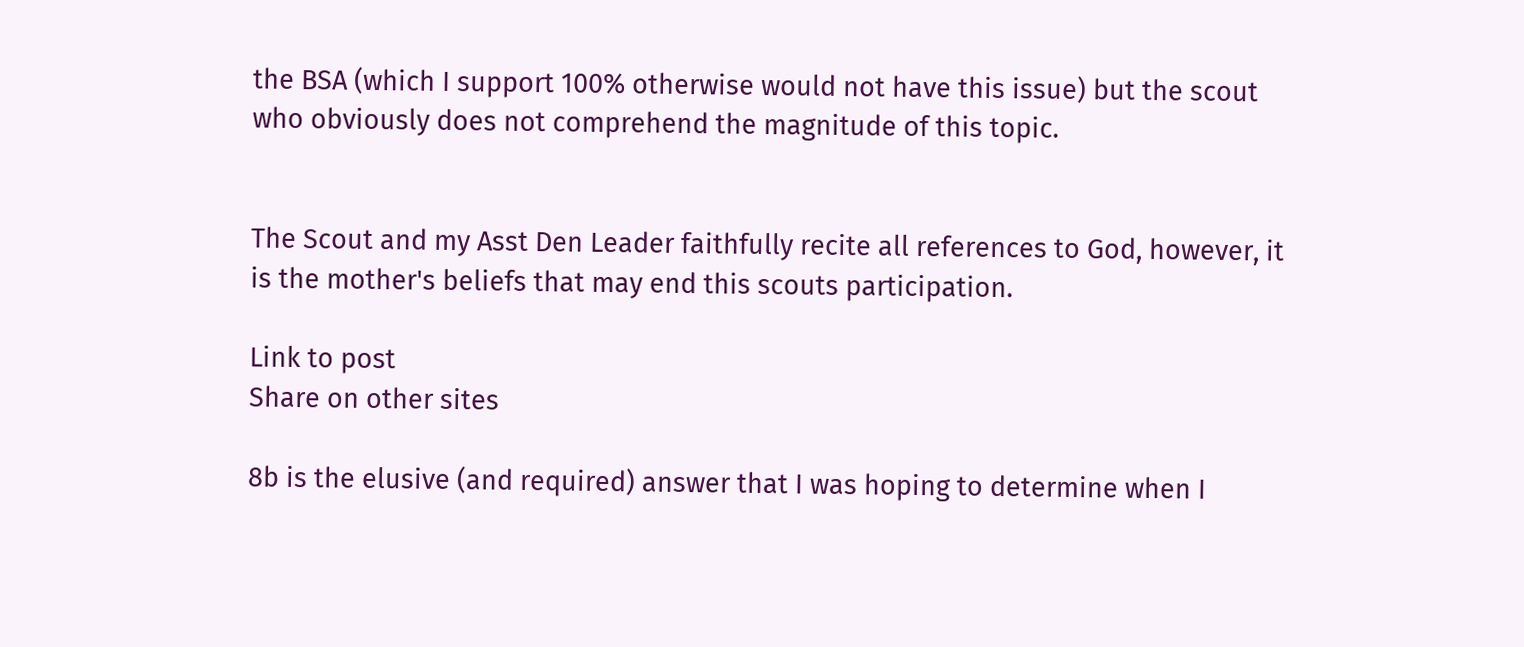the BSA (which I support 100% otherwise would not have this issue) but the scout who obviously does not comprehend the magnitude of this topic.


The Scout and my Asst Den Leader faithfully recite all references to God, however, it is the mother's beliefs that may end this scouts participation.

Link to post
Share on other sites

8b is the elusive (and required) answer that I was hoping to determine when I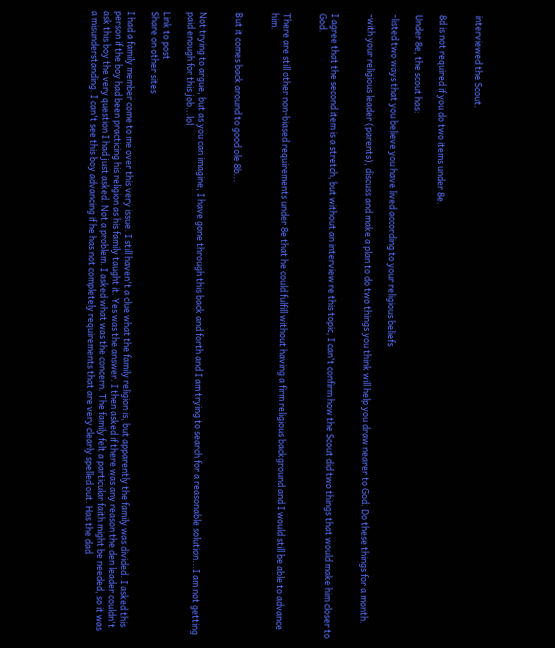interviewed the Scout.


8d is not required if you do two items under 8e.

Under 8e, the scout has:

-listed two ways that you believe you have lived according to your religious beliefs

-with your religious leader (parents), discuss and make a plan to do two things you think will help you draw nearer to God. Do these things for a month.


I agree that the second item is a stretch, but without an interview re this topic, I can't confirm how the Scout did two things that would make him closer to God.


There are still other non-biased requirements under 8e that he could fulfill without having a firm religious background and I would still be able to advance him.


But it comes back around to good ole 8b...


Not trying to argue, but as you can imagine, I have gone through this back and forth and I am trying to search for a reasonable solution...I am not getting paid enough for this job...lol

Link to post
Share on other sites

I had a family member come to me over this very issue. I still haven't a clue what the family religion is, but apparently the family was divided. I asked this person if the boy had been practicing his religion as his family taught it. Yes was the answer. I then asked if there was any reason the den leader couldn't ask this boy the very question I had just asked. Not a problem. I asked what was the concern. The family felt a particular faith might be needed, so it was a misunderstanding. I can't see this boy advancing if he has not completely requirements that are very clearly spelled out. Has the dad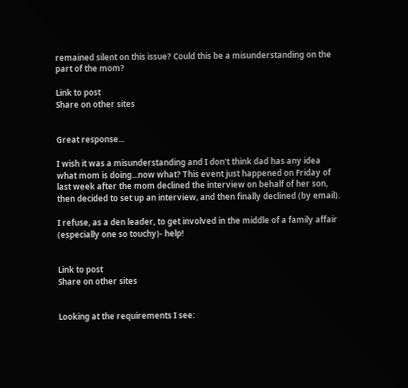remained silent on this issue? Could this be a misunderstanding on the part of the mom?

Link to post
Share on other sites


Great response...

I wish it was a misunderstanding and I don't think dad has any idea what mom is doing...now what? This event just happened on Friday of last week after the mom declined the interview on behalf of her son, then decided to set up an interview, and then finally declined (by email).

I refuse, as a den leader, to get involved in the middle of a family affair (especially one so touchy)- help!


Link to post
Share on other sites


Looking at the requirements I see: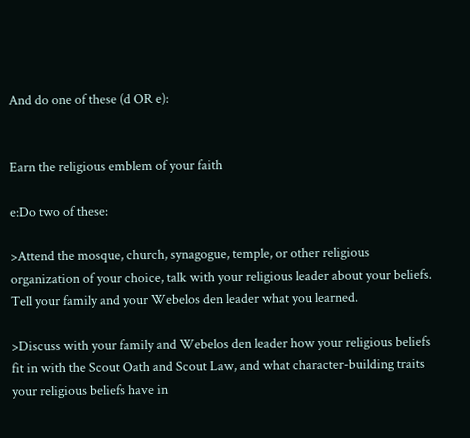And do one of these (d OR e):


Earn the religious emblem of your faith

e:Do two of these:

>Attend the mosque, church, synagogue, temple, or other religious organization of your choice, talk with your religious leader about your beliefs. Tell your family and your Webelos den leader what you learned.

>Discuss with your family and Webelos den leader how your religious beliefs fit in with the Scout Oath and Scout Law, and what character-building traits your religious beliefs have in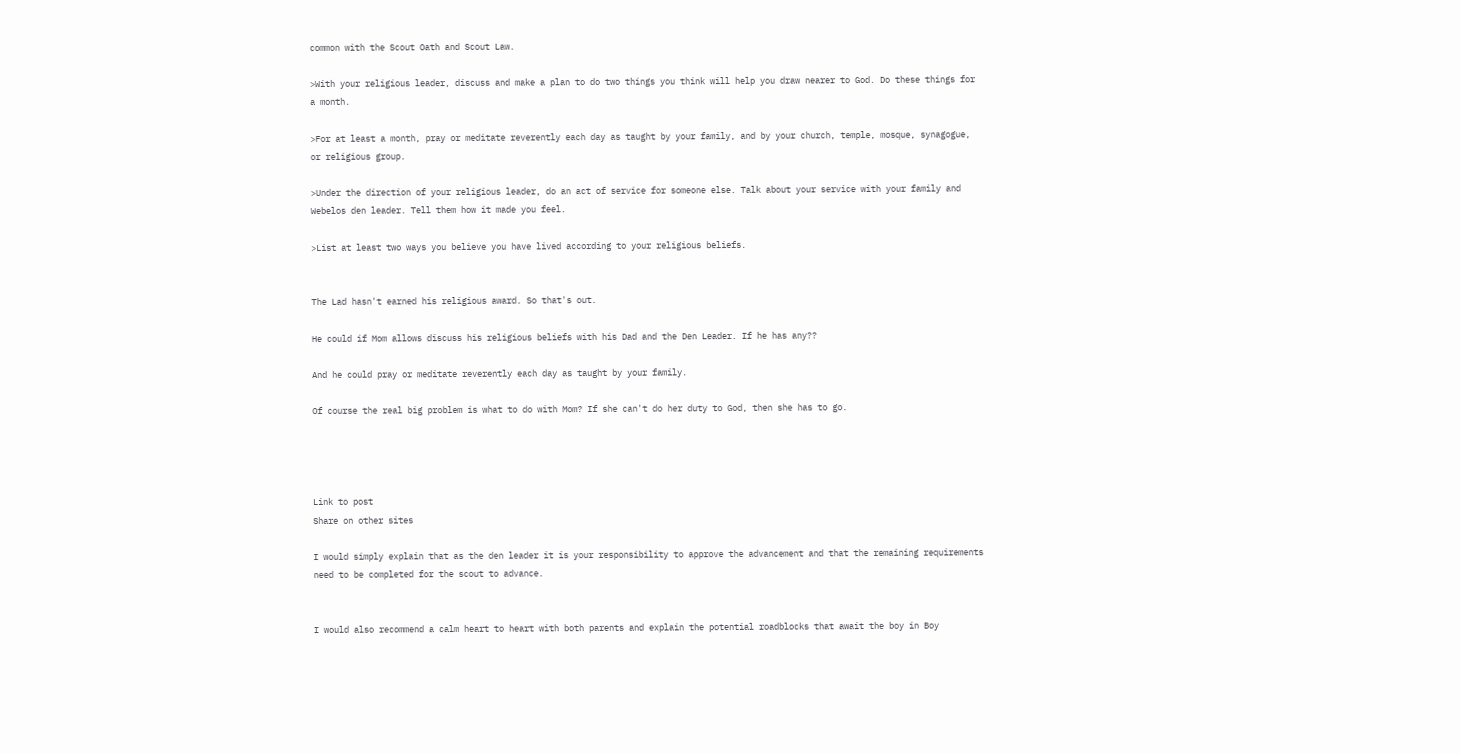common with the Scout Oath and Scout Law.

>With your religious leader, discuss and make a plan to do two things you think will help you draw nearer to God. Do these things for a month.

>For at least a month, pray or meditate reverently each day as taught by your family, and by your church, temple, mosque, synagogue, or religious group.

>Under the direction of your religious leader, do an act of service for someone else. Talk about your service with your family and Webelos den leader. Tell them how it made you feel.

>List at least two ways you believe you have lived according to your religious beliefs.


The Lad hasn't earned his religious award. So that's out.

He could if Mom allows discuss his religious beliefs with his Dad and the Den Leader. If he has any??

And he could pray or meditate reverently each day as taught by your family.

Of course the real big problem is what to do with Mom? If she can't do her duty to God, then she has to go.




Link to post
Share on other sites

I would simply explain that as the den leader it is your responsibility to approve the advancement and that the remaining requirements need to be completed for the scout to advance.


I would also recommend a calm heart to heart with both parents and explain the potential roadblocks that await the boy in Boy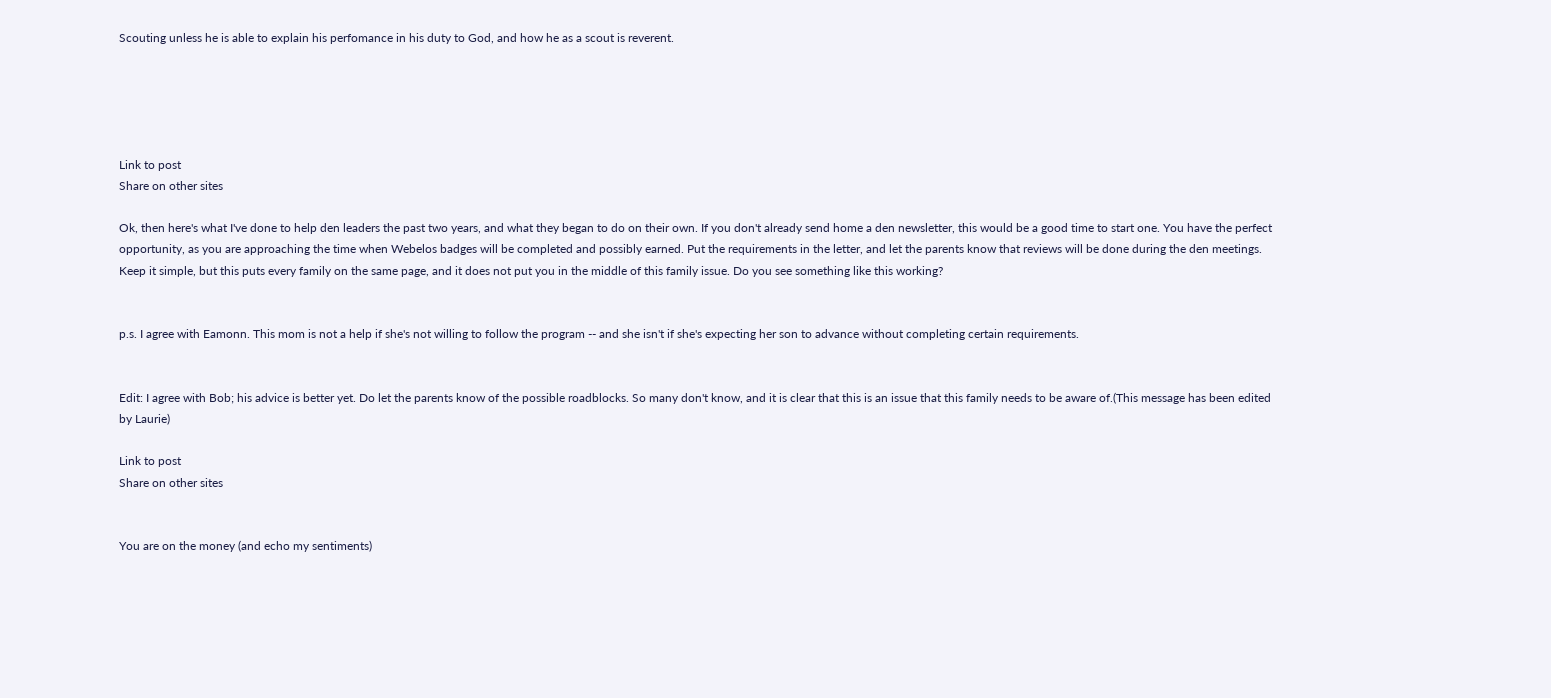Scouting unless he is able to explain his perfomance in his duty to God, and how he as a scout is reverent.





Link to post
Share on other sites

Ok, then here's what I've done to help den leaders the past two years, and what they began to do on their own. If you don't already send home a den newsletter, this would be a good time to start one. You have the perfect opportunity, as you are approaching the time when Webelos badges will be completed and possibly earned. Put the requirements in the letter, and let the parents know that reviews will be done during the den meetings. Keep it simple, but this puts every family on the same page, and it does not put you in the middle of this family issue. Do you see something like this working?


p.s. I agree with Eamonn. This mom is not a help if she's not willing to follow the program -- and she isn't if she's expecting her son to advance without completing certain requirements.


Edit: I agree with Bob; his advice is better yet. Do let the parents know of the possible roadblocks. So many don't know, and it is clear that this is an issue that this family needs to be aware of.(This message has been edited by Laurie)

Link to post
Share on other sites


You are on the money (and echo my sentiments)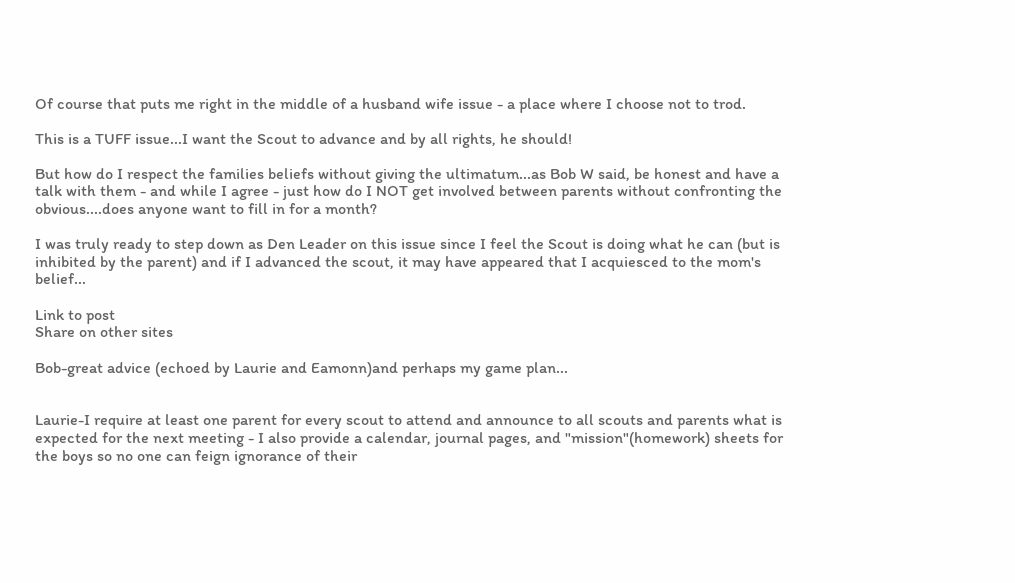Of course that puts me right in the middle of a husband wife issue - a place where I choose not to trod.

This is a TUFF issue...I want the Scout to advance and by all rights, he should!

But how do I respect the families beliefs without giving the ultimatum...as Bob W said, be honest and have a talk with them - and while I agree - just how do I NOT get involved between parents without confronting the obvious....does anyone want to fill in for a month?

I was truly ready to step down as Den Leader on this issue since I feel the Scout is doing what he can (but is inhibited by the parent) and if I advanced the scout, it may have appeared that I acquiesced to the mom's belief...

Link to post
Share on other sites

Bob-great advice (echoed by Laurie and Eamonn)and perhaps my game plan...


Laurie-I require at least one parent for every scout to attend and announce to all scouts and parents what is expected for the next meeting - I also provide a calendar, journal pages, and "mission"(homework) sheets for the boys so no one can feign ignorance of their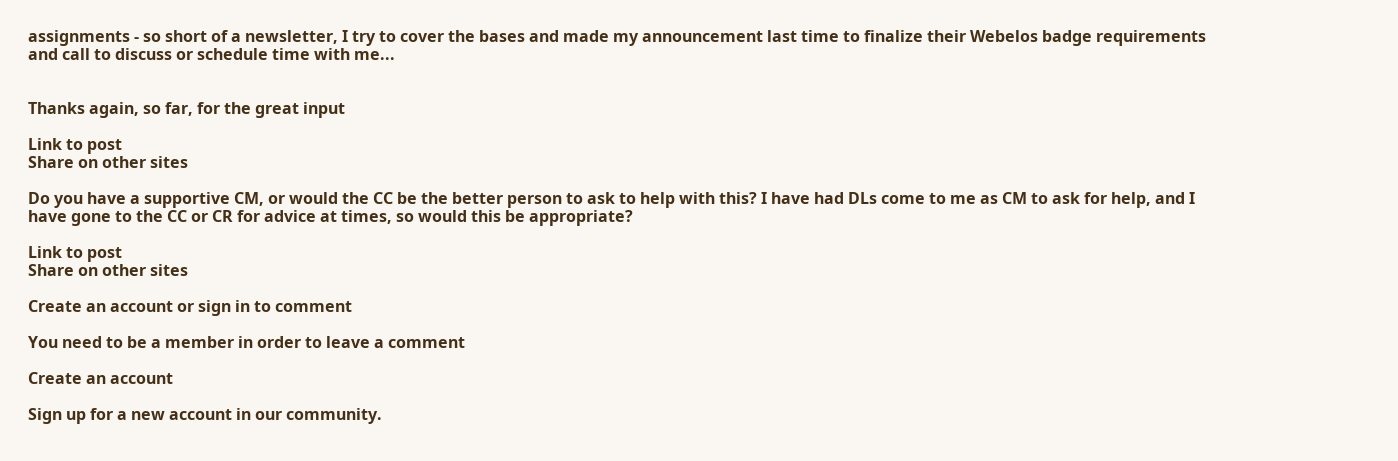assignments - so short of a newsletter, I try to cover the bases and made my announcement last time to finalize their Webelos badge requirements and call to discuss or schedule time with me...


Thanks again, so far, for the great input

Link to post
Share on other sites

Do you have a supportive CM, or would the CC be the better person to ask to help with this? I have had DLs come to me as CM to ask for help, and I have gone to the CC or CR for advice at times, so would this be appropriate?

Link to post
Share on other sites

Create an account or sign in to comment

You need to be a member in order to leave a comment

Create an account

Sign up for a new account in our community.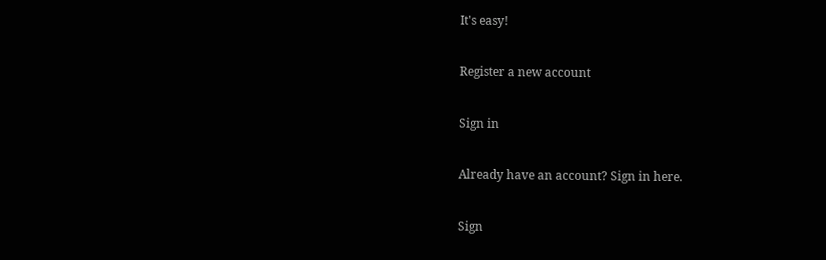It's easy!

Register a new account

Sign in

Already have an account? Sign in here.

Sign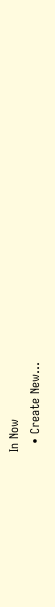In Now
  • Create New...